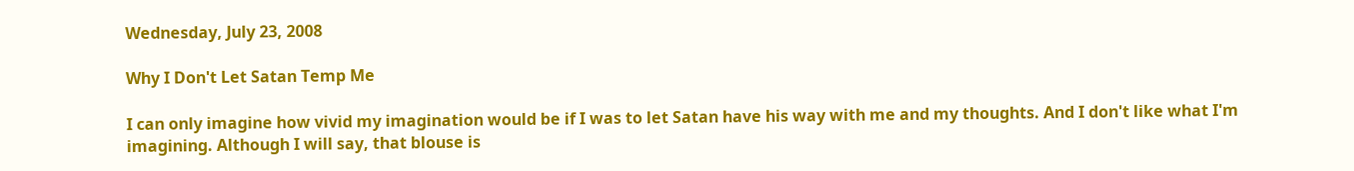Wednesday, July 23, 2008

Why I Don't Let Satan Temp Me

I can only imagine how vivid my imagination would be if I was to let Satan have his way with me and my thoughts. And I don't like what I'm imagining. Although I will say, that blouse is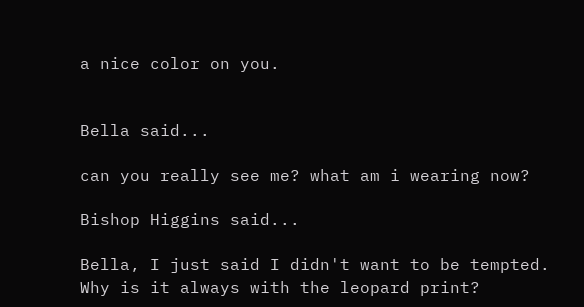a nice color on you.


Bella said...

can you really see me? what am i wearing now?

Bishop Higgins said...

Bella, I just said I didn't want to be tempted. Why is it always with the leopard print?